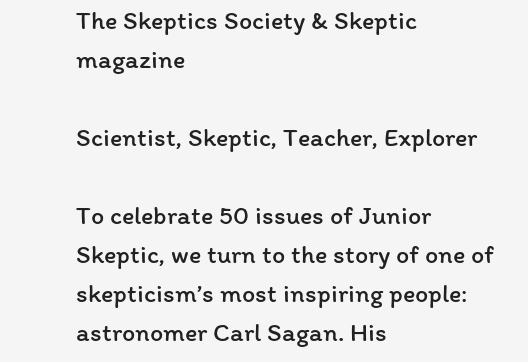The Skeptics Society & Skeptic magazine

Scientist, Skeptic, Teacher, Explorer

To celebrate 50 issues of Junior Skeptic, we turn to the story of one of skepticism’s most inspiring people: astronomer Carl Sagan. His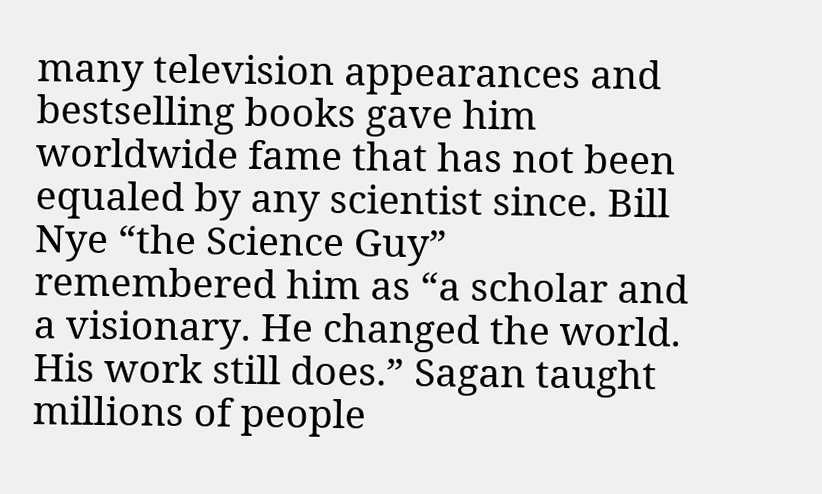many television appearances and bestselling books gave him worldwide fame that has not been equaled by any scientist since. Bill Nye “the Science Guy” remembered him as “a scholar and a visionary. He changed the world. His work still does.” Sagan taught millions of people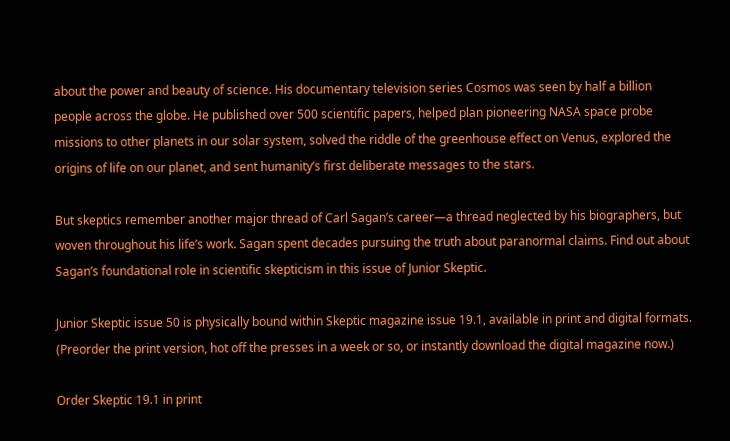about the power and beauty of science. His documentary television series Cosmos was seen by half a billion people across the globe. He published over 500 scientific papers, helped plan pioneering NASA space probe missions to other planets in our solar system, solved the riddle of the greenhouse effect on Venus, explored the origins of life on our planet, and sent humanity’s first deliberate messages to the stars.

But skeptics remember another major thread of Carl Sagan’s career—a thread neglected by his biographers, but woven throughout his life’s work. Sagan spent decades pursuing the truth about paranormal claims. Find out about Sagan’s foundational role in scientific skepticism in this issue of Junior Skeptic.

Junior Skeptic issue 50 is physically bound within Skeptic magazine issue 19.1, available in print and digital formats. (Preorder the print version, hot off the presses in a week or so, or instantly download the digital magazine now.)

Order Skeptic 19.1 in print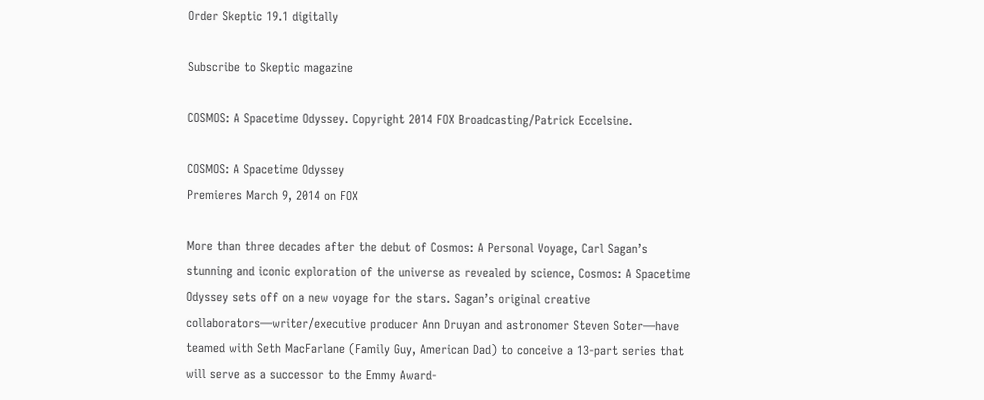Order Skeptic 19.1 digitally

Subscribe to Skeptic magazine

COSMOS: A Spacetime Odyssey. Copyright 2014 FOX Broadcasting/Patrick Eccelsine.

COSMOS: A Spacetime Odyssey
Premieres March 9, 2014 on FOX

More than three decades after the debut of Cosmos: A Personal Voyage, Carl Sagan’s stunning and iconic exploration of the universe as revealed by science, Cosmos: A Spacetime Odyssey sets off on a new voyage for the stars. Sagan’s original creative collaborators—writer/executive producer Ann Druyan and astronomer Steven Soter—have teamed with Seth MacFarlane (Family Guy, American Dad) to conceive a 13-part series that will serve as a successor to the Emmy Award-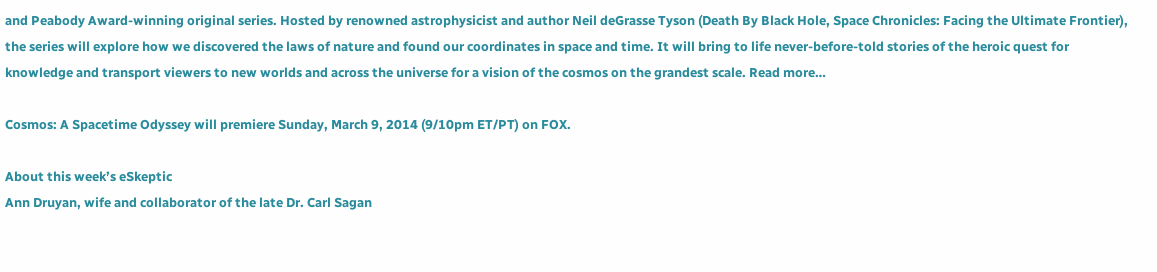and Peabody Award-winning original series. Hosted by renowned astrophysicist and author Neil deGrasse Tyson (Death By Black Hole, Space Chronicles: Facing the Ultimate Frontier), the series will explore how we discovered the laws of nature and found our coordinates in space and time. It will bring to life never-before-told stories of the heroic quest for knowledge and transport viewers to new worlds and across the universe for a vision of the cosmos on the grandest scale. Read more…

Cosmos: A Spacetime Odyssey will premiere Sunday, March 9, 2014 (9/10pm ET/PT) on FOX.

About this week’s eSkeptic
Ann Druyan, wife and collaborator of the late Dr. Carl Sagan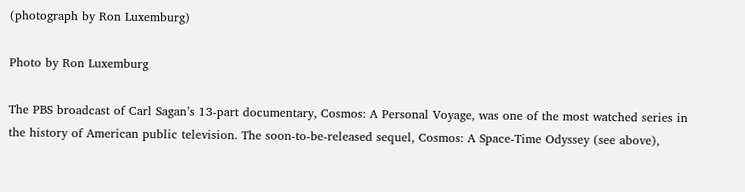(photograph by Ron Luxemburg)

Photo by Ron Luxemburg

The PBS broadcast of Carl Sagan’s 13-part documentary, Cosmos: A Personal Voyage, was one of the most watched series in the history of American public television. The soon-to-be-released sequel, Cosmos: A Space-Time Odyssey (see above),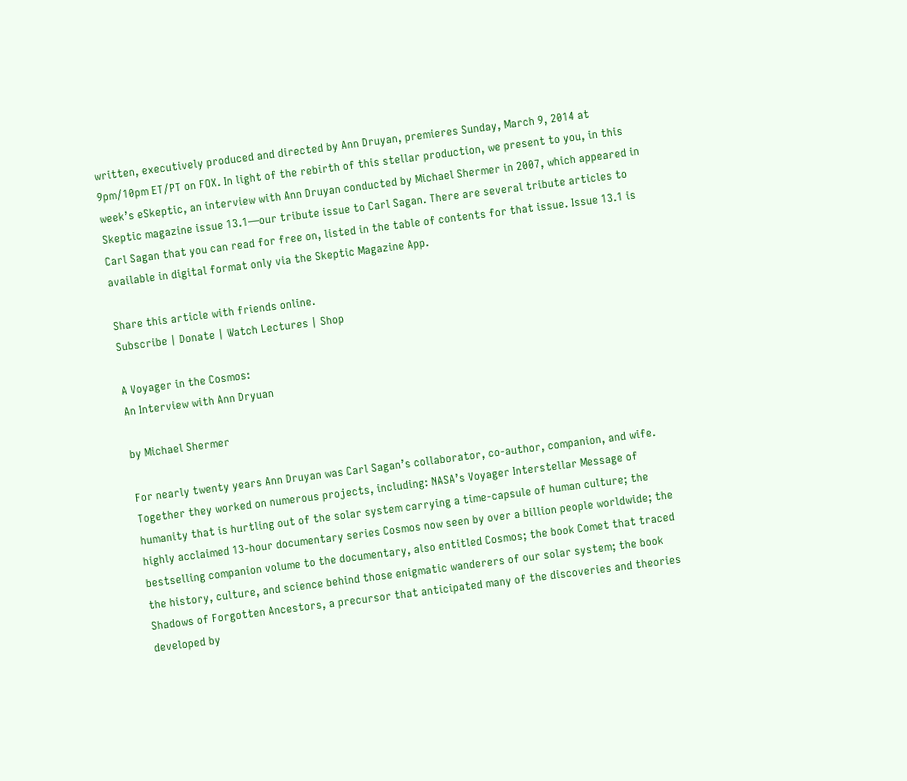written, executively produced and directed by Ann Druyan, premieres Sunday, March 9, 2014 at 9pm/10pm ET/PT on FOX. In light of the rebirth of this stellar production, we present to you, in this week’s eSkeptic, an interview with Ann Druyan conducted by Michael Shermer in 2007, which appeared in Skeptic magazine issue 13.1—our tribute issue to Carl Sagan. There are several tribute articles to Carl Sagan that you can read for free on, listed in the table of contents for that issue. Issue 13.1 is available in digital format only via the Skeptic Magazine App.

Share this article with friends online.
Subscribe | Donate | Watch Lectures | Shop

A Voyager in the Cosmos:
An Interview with Ann Dryuan

by Michael Shermer

For nearly twenty years Ann Druyan was Carl Sagan’s collaborator, co-author, companion, and wife. Together they worked on numerous projects, including: NASA’s Voyager Interstellar Message of humanity that is hurtling out of the solar system carrying a time-capsule of human culture; the highly acclaimed 13-hour documentary series Cosmos now seen by over a billion people worldwide; the bestselling companion volume to the documentary, also entitled Cosmos; the book Comet that traced the history, culture, and science behind those enigmatic wanderers of our solar system; the book Shadows of Forgotten Ancestors, a precursor that anticipated many of the discoveries and theories developed by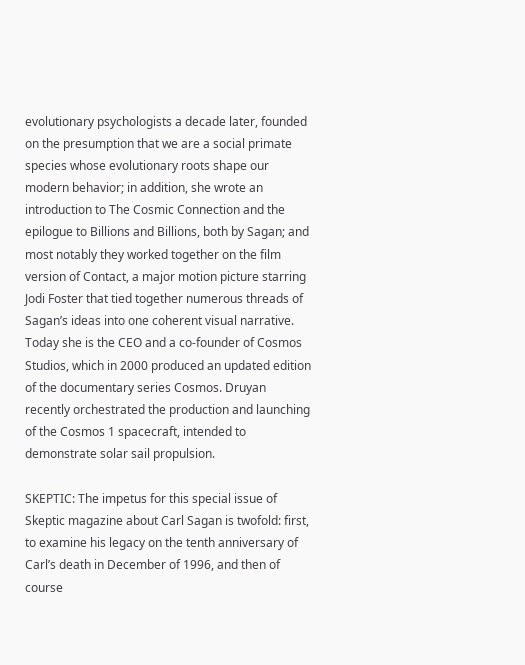evolutionary psychologists a decade later, founded on the presumption that we are a social primate species whose evolutionary roots shape our modern behavior; in addition, she wrote an introduction to The Cosmic Connection and the epilogue to Billions and Billions, both by Sagan; and most notably they worked together on the film version of Contact, a major motion picture starring Jodi Foster that tied together numerous threads of Sagan’s ideas into one coherent visual narrative. Today she is the CEO and a co-founder of Cosmos Studios, which in 2000 produced an updated edition of the documentary series Cosmos. Druyan recently orchestrated the production and launching of the Cosmos 1 spacecraft, intended to demonstrate solar sail propulsion.

SKEPTIC: The impetus for this special issue of Skeptic magazine about Carl Sagan is twofold: first, to examine his legacy on the tenth anniversary of Carl’s death in December of 1996, and then of course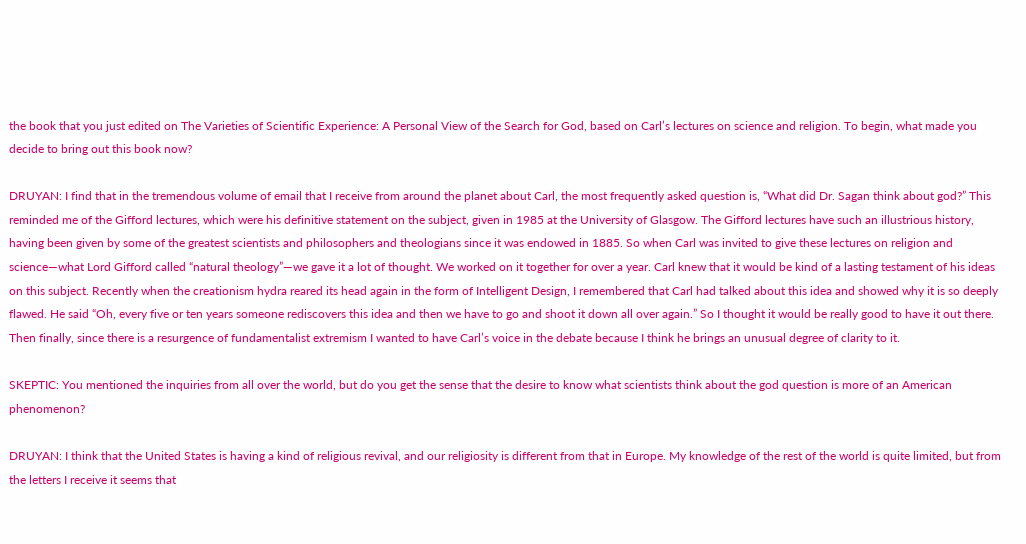the book that you just edited on The Varieties of Scientific Experience: A Personal View of the Search for God, based on Carl’s lectures on science and religion. To begin, what made you decide to bring out this book now?

DRUYAN: I find that in the tremendous volume of email that I receive from around the planet about Carl, the most frequently asked question is, “What did Dr. Sagan think about god?” This reminded me of the Gifford lectures, which were his definitive statement on the subject, given in 1985 at the University of Glasgow. The Gifford lectures have such an illustrious history, having been given by some of the greatest scientists and philosophers and theologians since it was endowed in 1885. So when Carl was invited to give these lectures on religion and science—what Lord Gifford called “natural theology”—we gave it a lot of thought. We worked on it together for over a year. Carl knew that it would be kind of a lasting testament of his ideas on this subject. Recently when the creationism hydra reared its head again in the form of Intelligent Design, I remembered that Carl had talked about this idea and showed why it is so deeply flawed. He said “Oh, every five or ten years someone rediscovers this idea and then we have to go and shoot it down all over again.” So I thought it would be really good to have it out there. Then finally, since there is a resurgence of fundamentalist extremism I wanted to have Carl’s voice in the debate because I think he brings an unusual degree of clarity to it.

SKEPTIC: You mentioned the inquiries from all over the world, but do you get the sense that the desire to know what scientists think about the god question is more of an American phenomenon?

DRUYAN: I think that the United States is having a kind of religious revival, and our religiosity is different from that in Europe. My knowledge of the rest of the world is quite limited, but from the letters I receive it seems that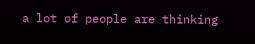a lot of people are thinking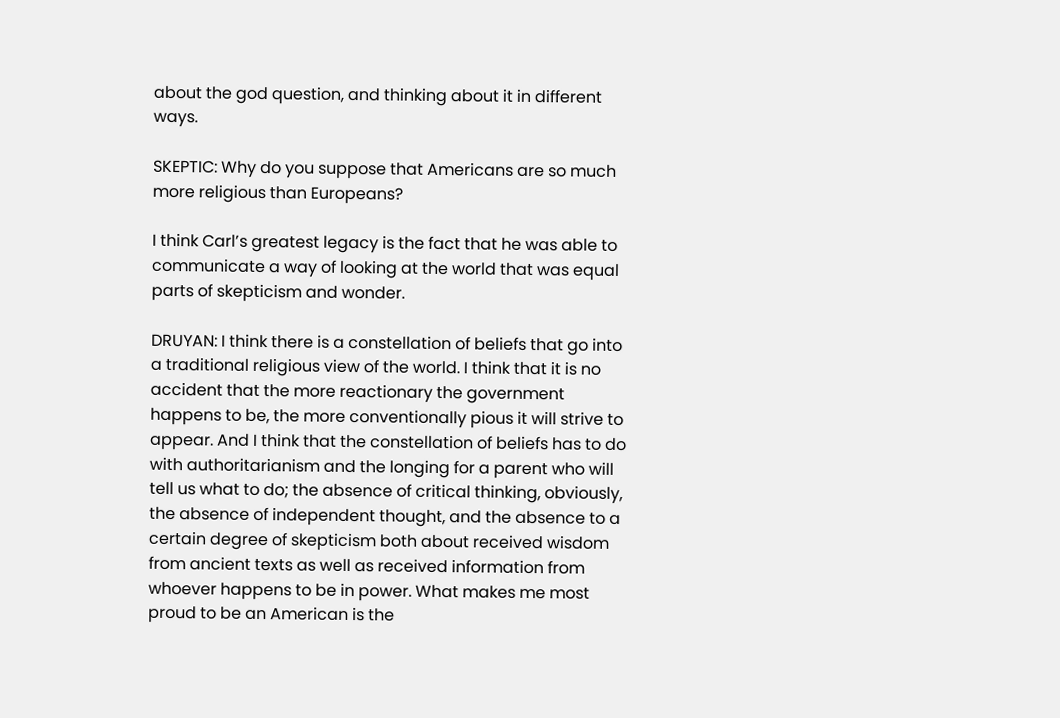about the god question, and thinking about it in different ways.

SKEPTIC: Why do you suppose that Americans are so much more religious than Europeans?

I think Carl’s greatest legacy is the fact that he was able to communicate a way of looking at the world that was equal parts of skepticism and wonder.

DRUYAN: I think there is a constellation of beliefs that go into a traditional religious view of the world. I think that it is no accident that the more reactionary the government happens to be, the more conventionally pious it will strive to appear. And I think that the constellation of beliefs has to do with authoritarianism and the longing for a parent who will tell us what to do; the absence of critical thinking, obviously, the absence of independent thought, and the absence to a certain degree of skepticism both about received wisdom from ancient texts as well as received information from whoever happens to be in power. What makes me most proud to be an American is the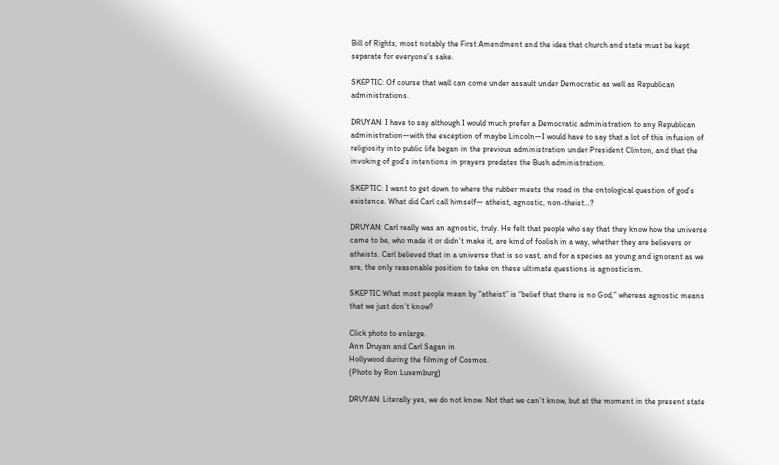Bill of Rights, most notably the First Amendment and the idea that church and state must be kept separate for everyone’s sake.

SKEPTIC: Of course that wall can come under assault under Democratic as well as Republican administrations.

DRUYAN: I have to say although I would much prefer a Democratic administration to any Republican administration—with the exception of maybe Lincoln—I would have to say that a lot of this infusion of religiosity into public life began in the previous administration under President Clinton, and that the invoking of god’s intentions in prayers predates the Bush administration.

SKEPTIC: I want to get down to where the rubber meets the road in the ontological question of god’s existence. What did Carl call himself— atheist, agnostic, non-theist…?

DRUYAN: Carl really was an agnostic, truly. He felt that people who say that they know how the universe came to be, who made it or didn’t make it, are kind of foolish in a way, whether they are believers or atheists. Carl believed that in a universe that is so vast, and for a species as young and ignorant as we are, the only reasonable position to take on these ultimate questions is agnosticism.

SKEPTIC:What most people mean by “atheist” is “belief that there is no God,” whereas agnostic means that we just don’t know?

Click photo to enlarge.
Ann Druyan and Carl Sagan in
Hollywood during the filming of Cosmos.
(Photo by Ron Luxemburg)

DRUYAN: Literally yes, we do not know. Not that we can’t know, but at the moment in the present state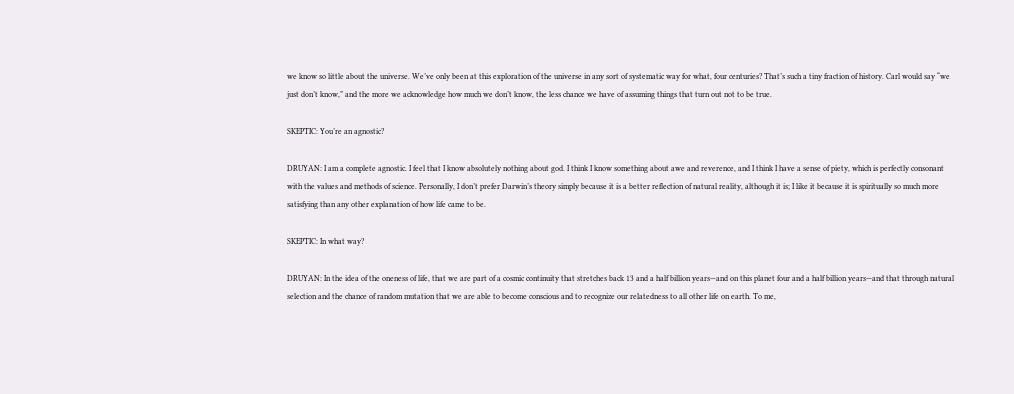we know so little about the universe. We’ve only been at this exploration of the universe in any sort of systematic way for what, four centuries? That’s such a tiny fraction of history. Carl would say “we just don’t know,” and the more we acknowledge how much we don’t know, the less chance we have of assuming things that turn out not to be true.

SKEPTIC: You’re an agnostic?

DRUYAN: I am a complete agnostic. I feel that I know absolutely nothing about god. I think I know something about awe and reverence, and I think I have a sense of piety, which is perfectly consonant with the values and methods of science. Personally, I don’t prefer Darwin’s theory simply because it is a better reflection of natural reality, although it is; I like it because it is spiritually so much more satisfying than any other explanation of how life came to be.

SKEPTIC: In what way?

DRUYAN: In the idea of the oneness of life, that we are part of a cosmic continuity that stretches back 13 and a half billion years—and on this planet four and a half billion years—and that through natural selection and the chance of random mutation that we are able to become conscious and to recognize our relatedness to all other life on earth. To me,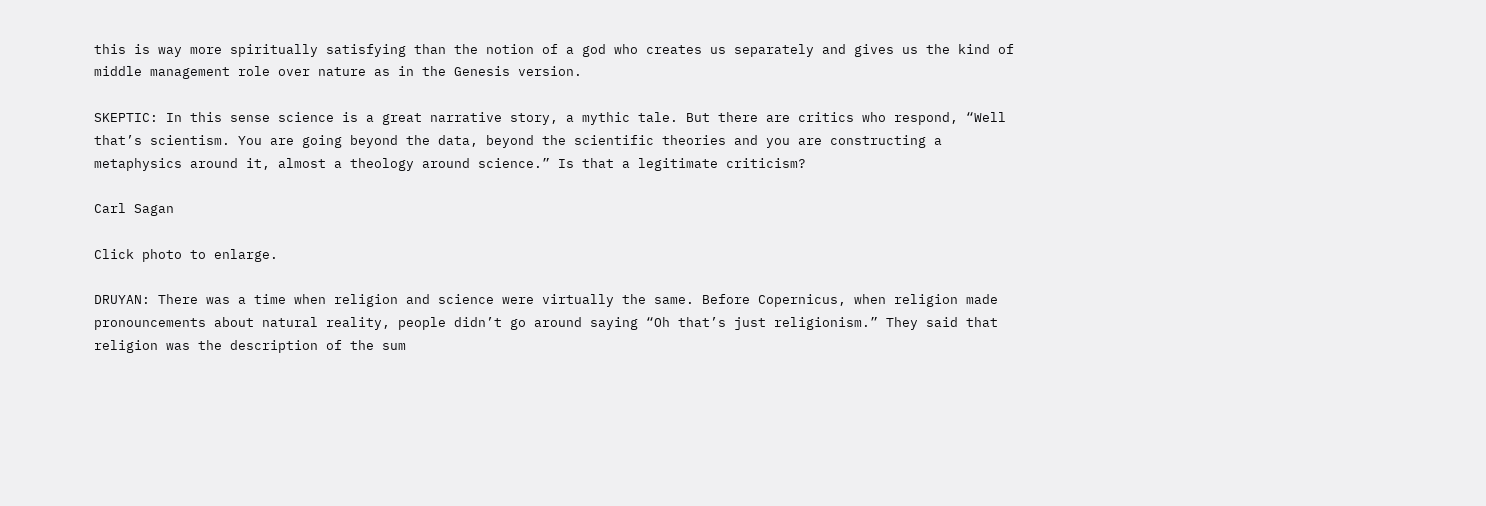this is way more spiritually satisfying than the notion of a god who creates us separately and gives us the kind of middle management role over nature as in the Genesis version.

SKEPTIC: In this sense science is a great narrative story, a mythic tale. But there are critics who respond, “Well that’s scientism. You are going beyond the data, beyond the scientific theories and you are constructing a metaphysics around it, almost a theology around science.” Is that a legitimate criticism?

Carl Sagan

Click photo to enlarge.

DRUYAN: There was a time when religion and science were virtually the same. Before Copernicus, when religion made pronouncements about natural reality, people didn’t go around saying “Oh that’s just religionism.” They said that religion was the description of the sum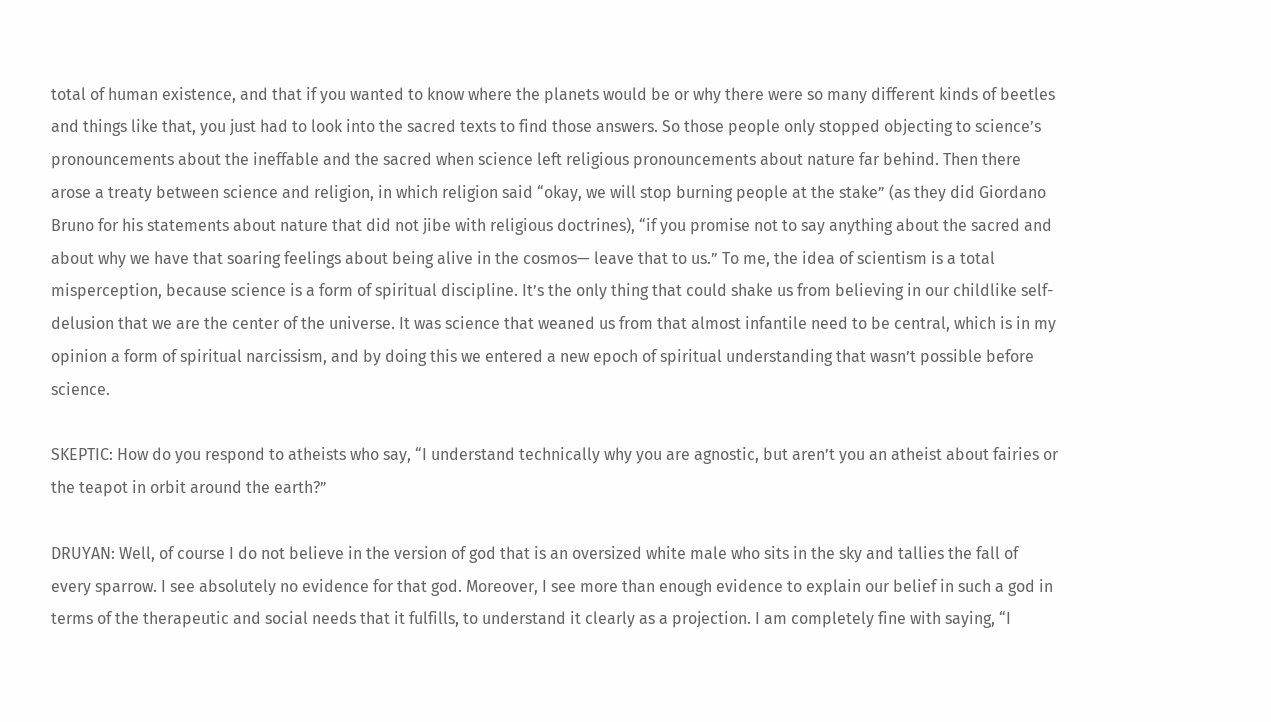total of human existence, and that if you wanted to know where the planets would be or why there were so many different kinds of beetles and things like that, you just had to look into the sacred texts to find those answers. So those people only stopped objecting to science’s pronouncements about the ineffable and the sacred when science left religious pronouncements about nature far behind. Then there arose a treaty between science and religion, in which religion said “okay, we will stop burning people at the stake” (as they did Giordano Bruno for his statements about nature that did not jibe with religious doctrines), “if you promise not to say anything about the sacred and about why we have that soaring feelings about being alive in the cosmos— leave that to us.” To me, the idea of scientism is a total misperception, because science is a form of spiritual discipline. It’s the only thing that could shake us from believing in our childlike self-delusion that we are the center of the universe. It was science that weaned us from that almost infantile need to be central, which is in my opinion a form of spiritual narcissism, and by doing this we entered a new epoch of spiritual understanding that wasn’t possible before science.

SKEPTIC: How do you respond to atheists who say, “I understand technically why you are agnostic, but aren’t you an atheist about fairies or the teapot in orbit around the earth?”

DRUYAN: Well, of course I do not believe in the version of god that is an oversized white male who sits in the sky and tallies the fall of every sparrow. I see absolutely no evidence for that god. Moreover, I see more than enough evidence to explain our belief in such a god in terms of the therapeutic and social needs that it fulfills, to understand it clearly as a projection. I am completely fine with saying, “I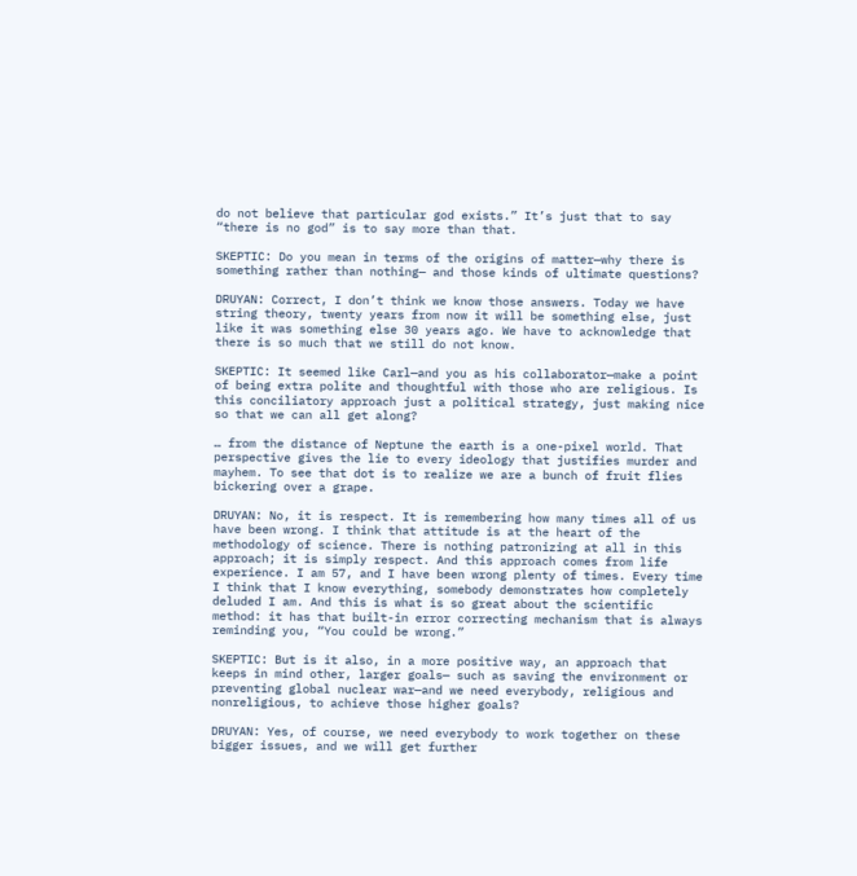do not believe that particular god exists.” It’s just that to say “there is no god” is to say more than that.

SKEPTIC: Do you mean in terms of the origins of matter—why there is something rather than nothing— and those kinds of ultimate questions?

DRUYAN: Correct, I don’t think we know those answers. Today we have string theory, twenty years from now it will be something else, just like it was something else 30 years ago. We have to acknowledge that there is so much that we still do not know.

SKEPTIC: It seemed like Carl—and you as his collaborator—make a point of being extra polite and thoughtful with those who are religious. Is this conciliatory approach just a political strategy, just making nice so that we can all get along?

… from the distance of Neptune the earth is a one-pixel world. That perspective gives the lie to every ideology that justifies murder and mayhem. To see that dot is to realize we are a bunch of fruit flies bickering over a grape.

DRUYAN: No, it is respect. It is remembering how many times all of us have been wrong. I think that attitude is at the heart of the methodology of science. There is nothing patronizing at all in this approach; it is simply respect. And this approach comes from life experience. I am 57, and I have been wrong plenty of times. Every time I think that I know everything, somebody demonstrates how completely deluded I am. And this is what is so great about the scientific method: it has that built-in error correcting mechanism that is always reminding you, “You could be wrong.”

SKEPTIC: But is it also, in a more positive way, an approach that keeps in mind other, larger goals— such as saving the environment or preventing global nuclear war—and we need everybody, religious and nonreligious, to achieve those higher goals?

DRUYAN: Yes, of course, we need everybody to work together on these bigger issues, and we will get further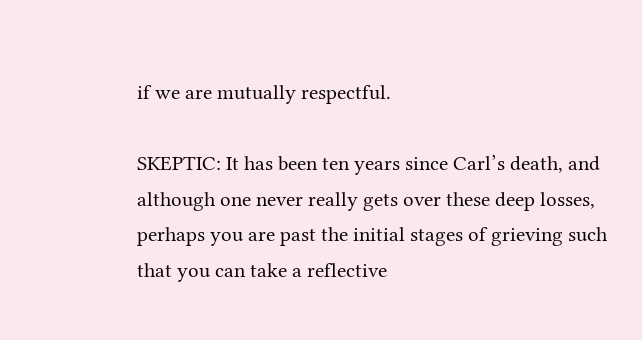if we are mutually respectful.

SKEPTIC: It has been ten years since Carl’s death, and although one never really gets over these deep losses, perhaps you are past the initial stages of grieving such that you can take a reflective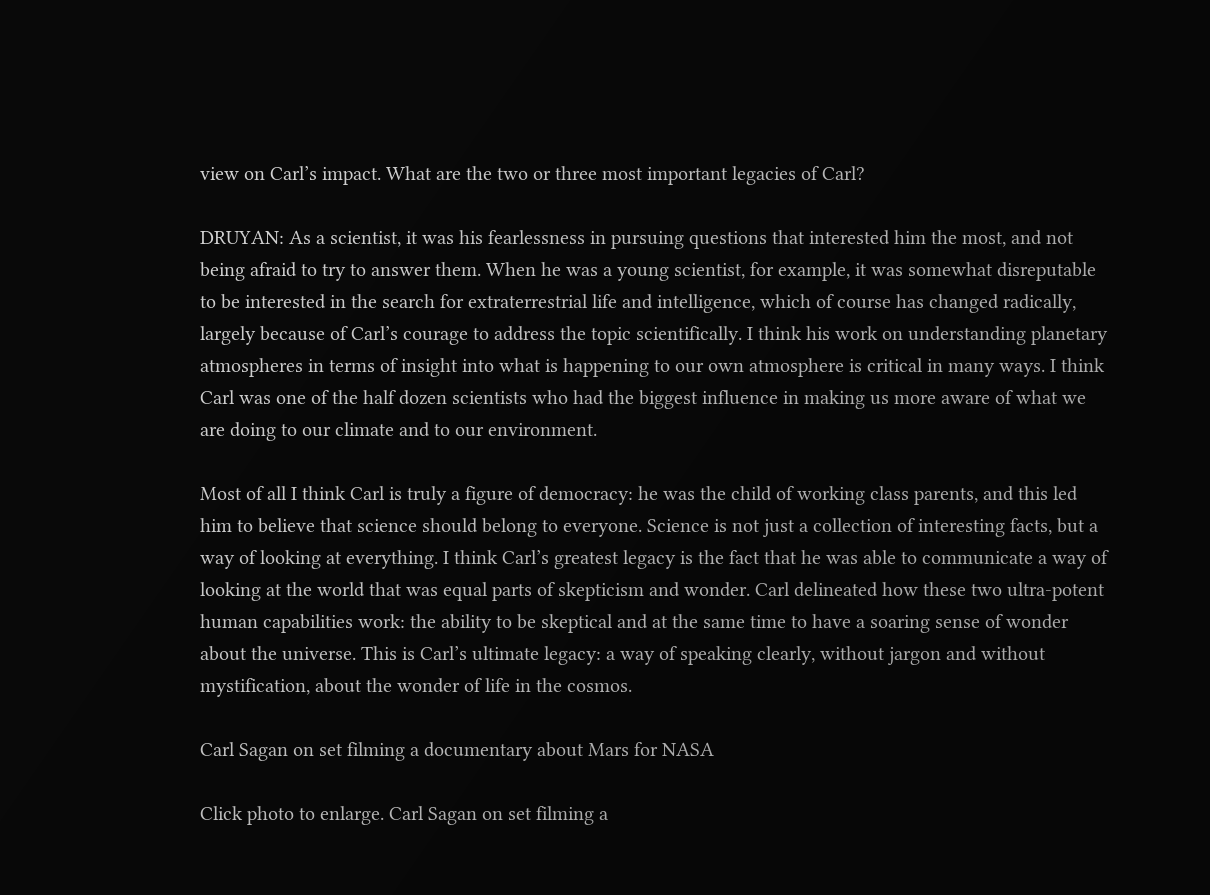view on Carl’s impact. What are the two or three most important legacies of Carl?

DRUYAN: As a scientist, it was his fearlessness in pursuing questions that interested him the most, and not being afraid to try to answer them. When he was a young scientist, for example, it was somewhat disreputable to be interested in the search for extraterrestrial life and intelligence, which of course has changed radically, largely because of Carl’s courage to address the topic scientifically. I think his work on understanding planetary atmospheres in terms of insight into what is happening to our own atmosphere is critical in many ways. I think Carl was one of the half dozen scientists who had the biggest influence in making us more aware of what we are doing to our climate and to our environment.

Most of all I think Carl is truly a figure of democracy: he was the child of working class parents, and this led him to believe that science should belong to everyone. Science is not just a collection of interesting facts, but a way of looking at everything. I think Carl’s greatest legacy is the fact that he was able to communicate a way of looking at the world that was equal parts of skepticism and wonder. Carl delineated how these two ultra-potent human capabilities work: the ability to be skeptical and at the same time to have a soaring sense of wonder about the universe. This is Carl’s ultimate legacy: a way of speaking clearly, without jargon and without mystification, about the wonder of life in the cosmos.

Carl Sagan on set filming a documentary about Mars for NASA

Click photo to enlarge. Carl Sagan on set filming a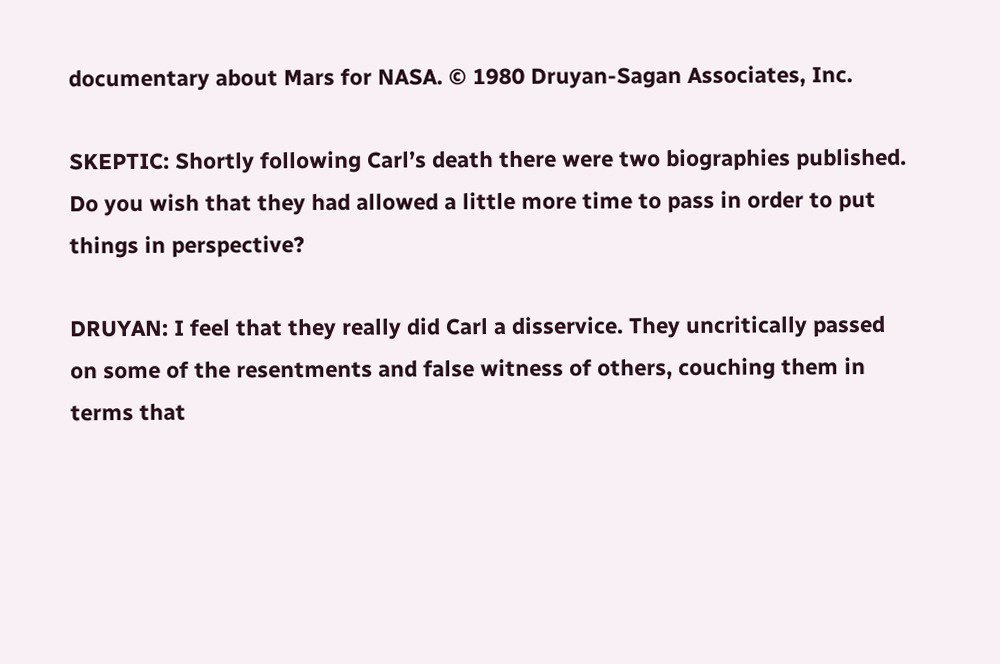documentary about Mars for NASA. © 1980 Druyan-Sagan Associates, Inc.

SKEPTIC: Shortly following Carl’s death there were two biographies published. Do you wish that they had allowed a little more time to pass in order to put things in perspective?

DRUYAN: I feel that they really did Carl a disservice. They uncritically passed on some of the resentments and false witness of others, couching them in terms that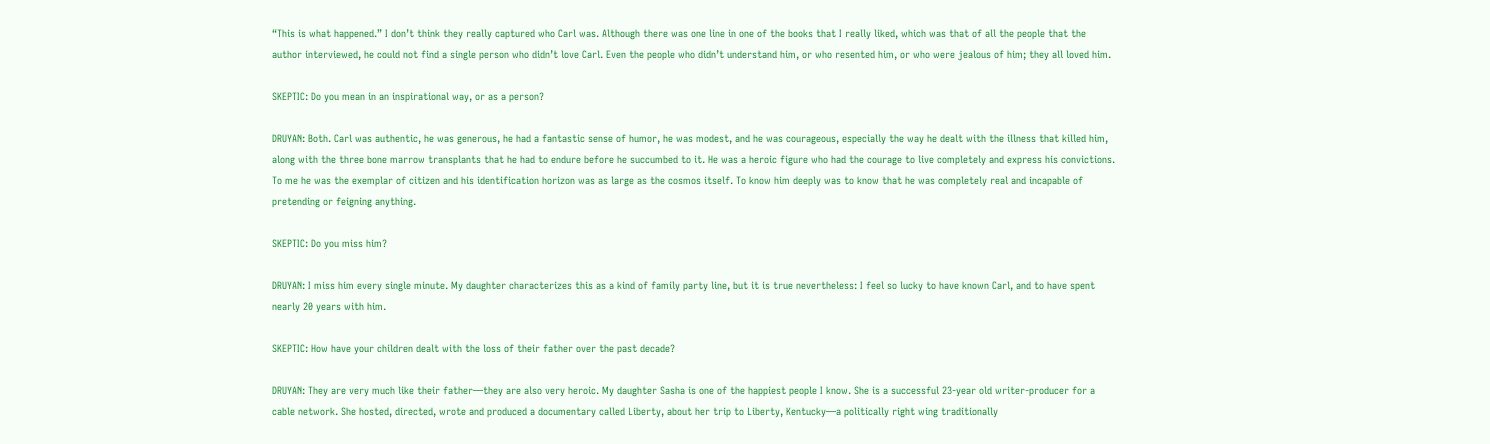“This is what happened.” I don’t think they really captured who Carl was. Although there was one line in one of the books that I really liked, which was that of all the people that the author interviewed, he could not find a single person who didn’t love Carl. Even the people who didn’t understand him, or who resented him, or who were jealous of him; they all loved him.

SKEPTIC: Do you mean in an inspirational way, or as a person?

DRUYAN: Both. Carl was authentic, he was generous, he had a fantastic sense of humor, he was modest, and he was courageous, especially the way he dealt with the illness that killed him, along with the three bone marrow transplants that he had to endure before he succumbed to it. He was a heroic figure who had the courage to live completely and express his convictions. To me he was the exemplar of citizen and his identification horizon was as large as the cosmos itself. To know him deeply was to know that he was completely real and incapable of pretending or feigning anything.

SKEPTIC: Do you miss him?

DRUYAN: I miss him every single minute. My daughter characterizes this as a kind of family party line, but it is true nevertheless: I feel so lucky to have known Carl, and to have spent nearly 20 years with him.

SKEPTIC: How have your children dealt with the loss of their father over the past decade?

DRUYAN: They are very much like their father—they are also very heroic. My daughter Sasha is one of the happiest people I know. She is a successful 23-year old writer-producer for a cable network. She hosted, directed, wrote and produced a documentary called Liberty, about her trip to Liberty, Kentucky—a politically right wing traditionally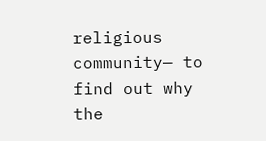religious community— to find out why the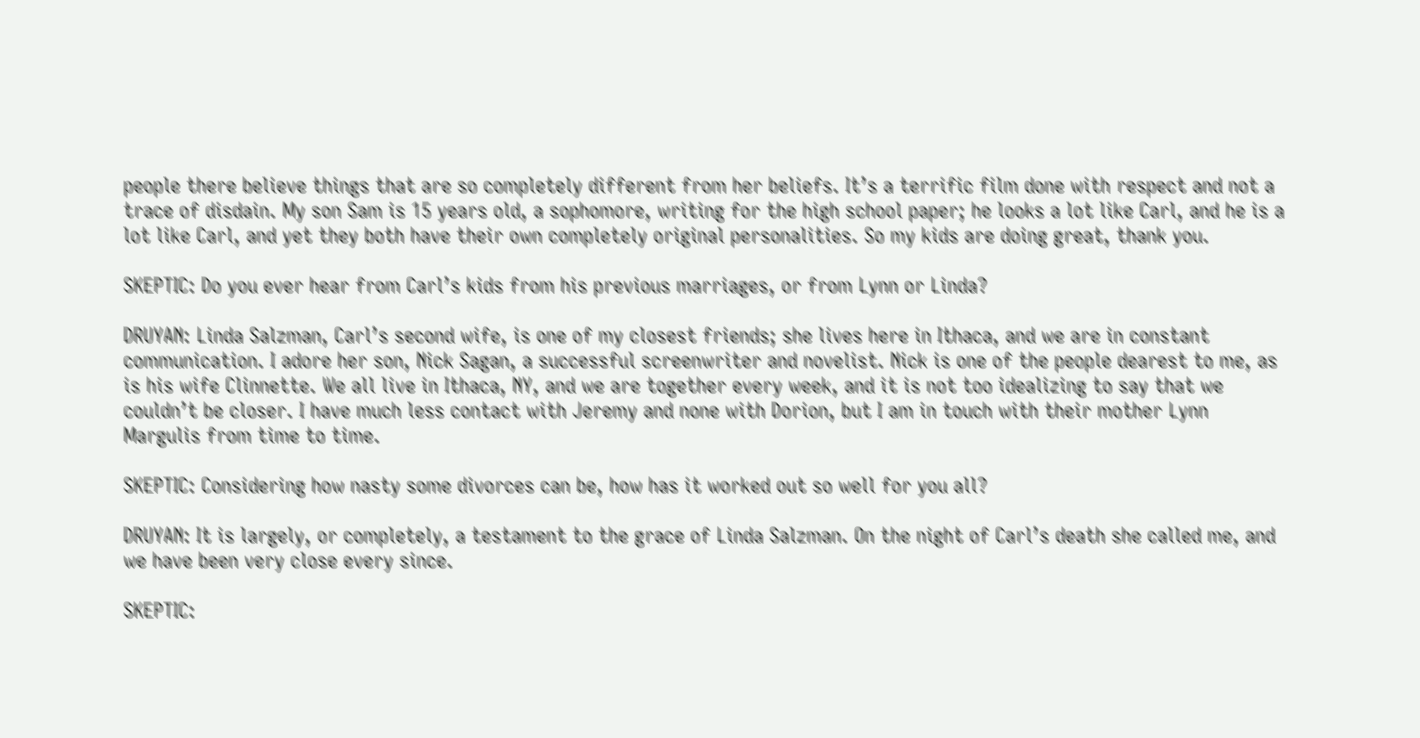people there believe things that are so completely different from her beliefs. It’s a terrific film done with respect and not a trace of disdain. My son Sam is 15 years old, a sophomore, writing for the high school paper; he looks a lot like Carl, and he is a lot like Carl, and yet they both have their own completely original personalities. So my kids are doing great, thank you.

SKEPTIC: Do you ever hear from Carl’s kids from his previous marriages, or from Lynn or Linda?

DRUYAN: Linda Salzman, Carl’s second wife, is one of my closest friends; she lives here in Ithaca, and we are in constant communication. I adore her son, Nick Sagan, a successful screenwriter and novelist. Nick is one of the people dearest to me, as is his wife Clinnette. We all live in Ithaca, NY, and we are together every week, and it is not too idealizing to say that we couldn’t be closer. I have much less contact with Jeremy and none with Dorion, but I am in touch with their mother Lynn Margulis from time to time.

SKEPTIC: Considering how nasty some divorces can be, how has it worked out so well for you all?

DRUYAN: It is largely, or completely, a testament to the grace of Linda Salzman. On the night of Carl’s death she called me, and we have been very close every since.

SKEPTIC: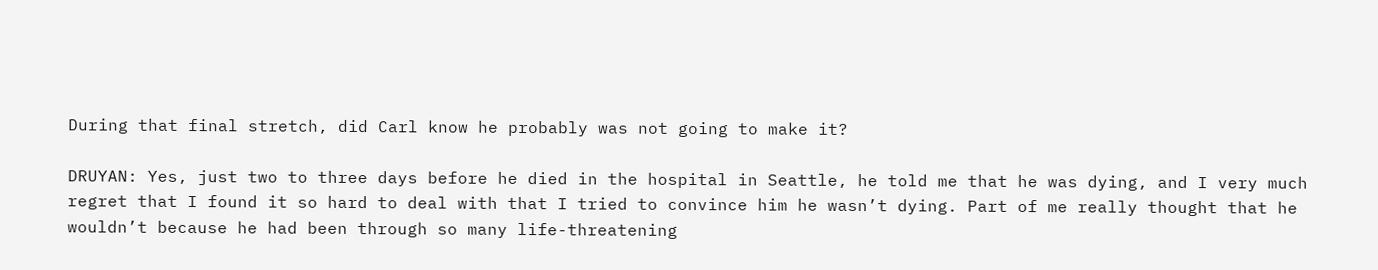During that final stretch, did Carl know he probably was not going to make it?

DRUYAN: Yes, just two to three days before he died in the hospital in Seattle, he told me that he was dying, and I very much regret that I found it so hard to deal with that I tried to convince him he wasn’t dying. Part of me really thought that he wouldn’t because he had been through so many life-threatening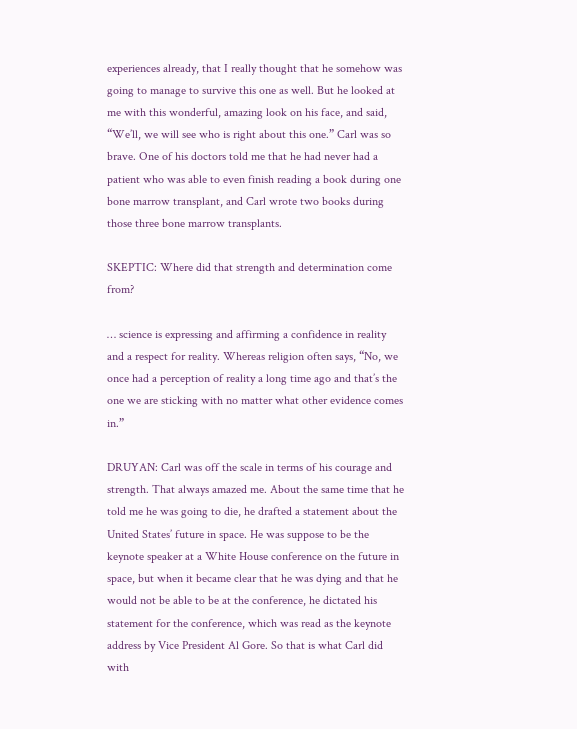experiences already, that I really thought that he somehow was going to manage to survive this one as well. But he looked at me with this wonderful, amazing look on his face, and said, “We’ll, we will see who is right about this one.” Carl was so brave. One of his doctors told me that he had never had a patient who was able to even finish reading a book during one bone marrow transplant, and Carl wrote two books during those three bone marrow transplants.

SKEPTIC: Where did that strength and determination come from?

… science is expressing and affirming a confidence in reality and a respect for reality. Whereas religion often says, “No, we once had a perception of reality a long time ago and that’s the one we are sticking with no matter what other evidence comes in.”

DRUYAN: Carl was off the scale in terms of his courage and strength. That always amazed me. About the same time that he told me he was going to die, he drafted a statement about the United States’ future in space. He was suppose to be the keynote speaker at a White House conference on the future in space, but when it became clear that he was dying and that he would not be able to be at the conference, he dictated his statement for the conference, which was read as the keynote address by Vice President Al Gore. So that is what Carl did with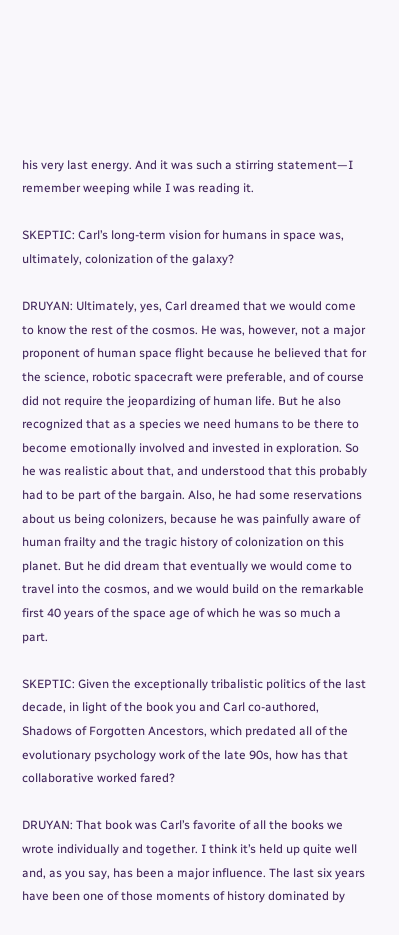his very last energy. And it was such a stirring statement—I remember weeping while I was reading it.

SKEPTIC: Carl’s long-term vision for humans in space was, ultimately, colonization of the galaxy?

DRUYAN: Ultimately, yes, Carl dreamed that we would come to know the rest of the cosmos. He was, however, not a major proponent of human space flight because he believed that for the science, robotic spacecraft were preferable, and of course did not require the jeopardizing of human life. But he also recognized that as a species we need humans to be there to become emotionally involved and invested in exploration. So he was realistic about that, and understood that this probably had to be part of the bargain. Also, he had some reservations about us being colonizers, because he was painfully aware of human frailty and the tragic history of colonization on this planet. But he did dream that eventually we would come to travel into the cosmos, and we would build on the remarkable first 40 years of the space age of which he was so much a part.

SKEPTIC: Given the exceptionally tribalistic politics of the last decade, in light of the book you and Carl co-authored, Shadows of Forgotten Ancestors, which predated all of the evolutionary psychology work of the late 90s, how has that collaborative worked fared?

DRUYAN: That book was Carl’s favorite of all the books we wrote individually and together. I think it’s held up quite well and, as you say, has been a major influence. The last six years have been one of those moments of history dominated by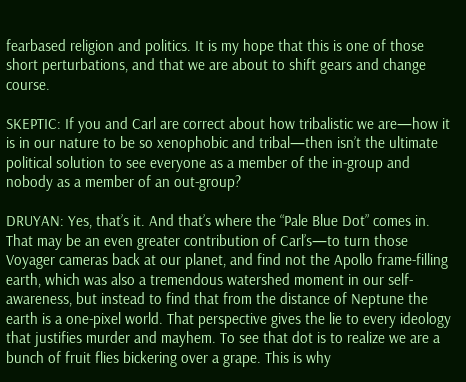fearbased religion and politics. It is my hope that this is one of those short perturbations, and that we are about to shift gears and change course.

SKEPTIC: If you and Carl are correct about how tribalistic we are—how it is in our nature to be so xenophobic and tribal—then isn’t the ultimate political solution to see everyone as a member of the in-group and nobody as a member of an out-group?

DRUYAN: Yes, that’s it. And that’s where the “Pale Blue Dot” comes in. That may be an even greater contribution of Carl’s—to turn those Voyager cameras back at our planet, and find not the Apollo frame-filling earth, which was also a tremendous watershed moment in our self-awareness, but instead to find that from the distance of Neptune the earth is a one-pixel world. That perspective gives the lie to every ideology that justifies murder and mayhem. To see that dot is to realize we are a bunch of fruit flies bickering over a grape. This is why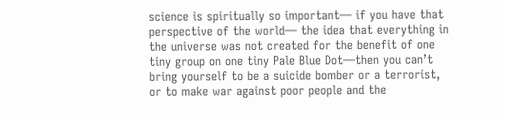science is spiritually so important— if you have that perspective of the world— the idea that everything in the universe was not created for the benefit of one tiny group on one tiny Pale Blue Dot—then you can’t bring yourself to be a suicide bomber or a terrorist, or to make war against poor people and the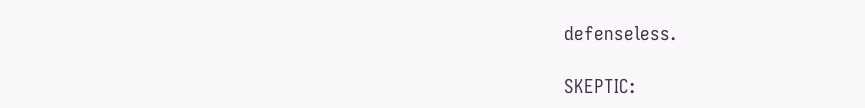defenseless.

SKEPTIC: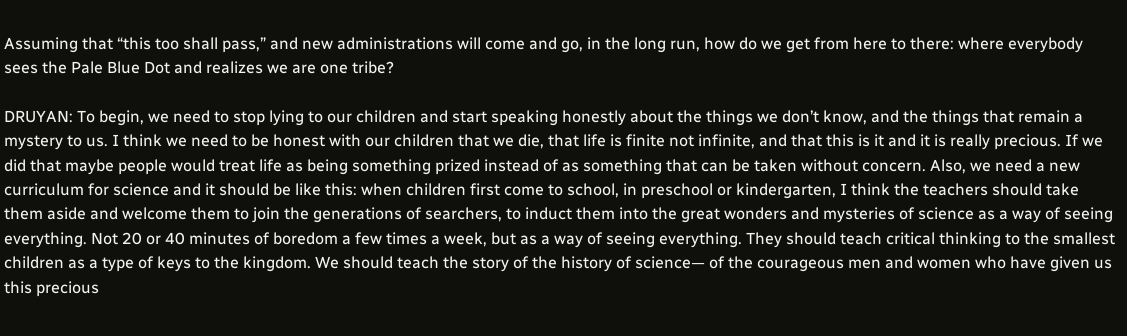Assuming that “this too shall pass,” and new administrations will come and go, in the long run, how do we get from here to there: where everybody sees the Pale Blue Dot and realizes we are one tribe?

DRUYAN: To begin, we need to stop lying to our children and start speaking honestly about the things we don’t know, and the things that remain a mystery to us. I think we need to be honest with our children that we die, that life is finite not infinite, and that this is it and it is really precious. If we did that maybe people would treat life as being something prized instead of as something that can be taken without concern. Also, we need a new curriculum for science and it should be like this: when children first come to school, in preschool or kindergarten, I think the teachers should take them aside and welcome them to join the generations of searchers, to induct them into the great wonders and mysteries of science as a way of seeing everything. Not 20 or 40 minutes of boredom a few times a week, but as a way of seeing everything. They should teach critical thinking to the smallest children as a type of keys to the kingdom. We should teach the story of the history of science— of the courageous men and women who have given us this precious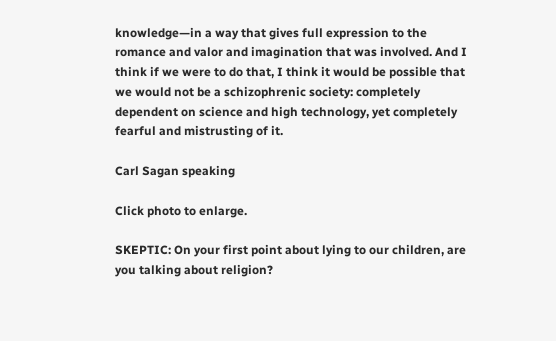knowledge—in a way that gives full expression to the romance and valor and imagination that was involved. And I think if we were to do that, I think it would be possible that we would not be a schizophrenic society: completely dependent on science and high technology, yet completely fearful and mistrusting of it.

Carl Sagan speaking

Click photo to enlarge.

SKEPTIC: On your first point about lying to our children, are you talking about religion?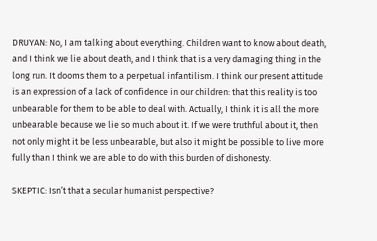DRUYAN: No, I am talking about everything. Children want to know about death, and I think we lie about death, and I think that is a very damaging thing in the long run. It dooms them to a perpetual infantilism. I think our present attitude is an expression of a lack of confidence in our children: that this reality is too unbearable for them to be able to deal with. Actually, I think it is all the more unbearable because we lie so much about it. If we were truthful about it, then not only might it be less unbearable, but also it might be possible to live more fully than I think we are able to do with this burden of dishonesty.

SKEPTIC: Isn’t that a secular humanist perspective?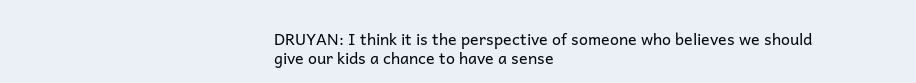DRUYAN: I think it is the perspective of someone who believes we should give our kids a chance to have a sense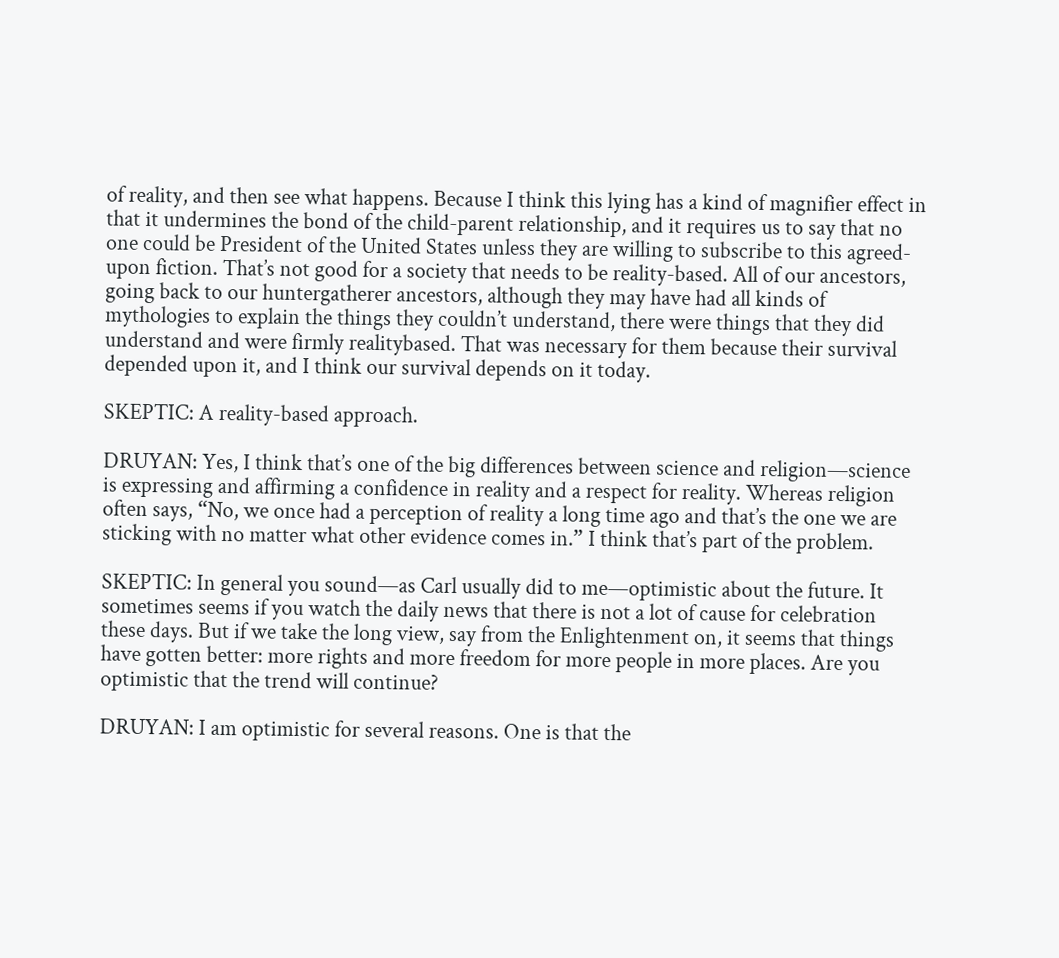of reality, and then see what happens. Because I think this lying has a kind of magnifier effect in that it undermines the bond of the child-parent relationship, and it requires us to say that no one could be President of the United States unless they are willing to subscribe to this agreed-upon fiction. That’s not good for a society that needs to be reality-based. All of our ancestors, going back to our huntergatherer ancestors, although they may have had all kinds of mythologies to explain the things they couldn’t understand, there were things that they did understand and were firmly realitybased. That was necessary for them because their survival depended upon it, and I think our survival depends on it today.

SKEPTIC: A reality-based approach.

DRUYAN: Yes, I think that’s one of the big differences between science and religion—science is expressing and affirming a confidence in reality and a respect for reality. Whereas religion often says, “No, we once had a perception of reality a long time ago and that’s the one we are sticking with no matter what other evidence comes in.” I think that’s part of the problem.

SKEPTIC: In general you sound—as Carl usually did to me—optimistic about the future. It sometimes seems if you watch the daily news that there is not a lot of cause for celebration these days. But if we take the long view, say from the Enlightenment on, it seems that things have gotten better: more rights and more freedom for more people in more places. Are you optimistic that the trend will continue?

DRUYAN: I am optimistic for several reasons. One is that the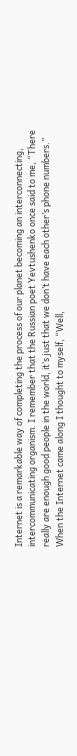Internet is a remarkable way of completing the process of our planet becoming an interconnecting, intercommunicating organism. I remember that the Russian poet Yevtushenko once said to me, “There really are enough good people in the world, it’s just that we don’t have each other’s phone numbers.” When the Internet came along I thought to myself, “Well,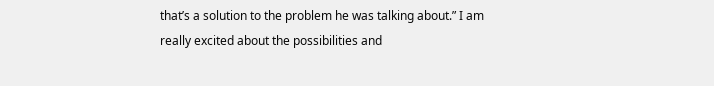that’s a solution to the problem he was talking about.” I am really excited about the possibilities and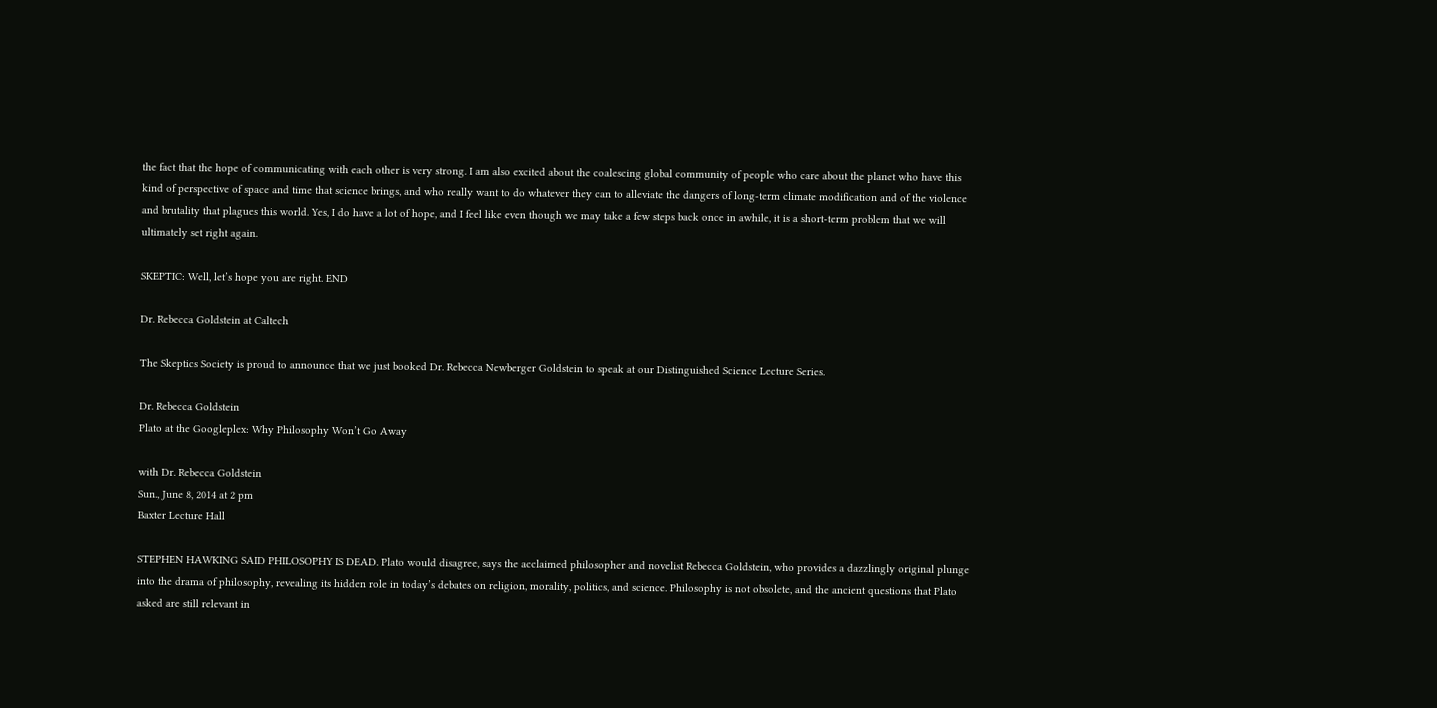the fact that the hope of communicating with each other is very strong. I am also excited about the coalescing global community of people who care about the planet who have this kind of perspective of space and time that science brings, and who really want to do whatever they can to alleviate the dangers of long-term climate modification and of the violence and brutality that plagues this world. Yes, I do have a lot of hope, and I feel like even though we may take a few steps back once in awhile, it is a short-term problem that we will ultimately set right again.

SKEPTIC: Well, let’s hope you are right. END

Dr. Rebecca Goldstein at Caltech

The Skeptics Society is proud to announce that we just booked Dr. Rebecca Newberger Goldstein to speak at our Distinguished Science Lecture Series.

Dr. Rebecca Goldstein
Plato at the Googleplex: Why Philosophy Won’t Go Away

with Dr. Rebecca Goldstein
Sun., June 8, 2014 at 2 pm
Baxter Lecture Hall

STEPHEN HAWKING SAID PHILOSOPHY IS DEAD. Plato would disagree, says the acclaimed philosopher and novelist Rebecca Goldstein, who provides a dazzlingly original plunge into the drama of philosophy, revealing its hidden role in today’s debates on religion, morality, politics, and science. Philosophy is not obsolete, and the ancient questions that Plato asked are still relevant in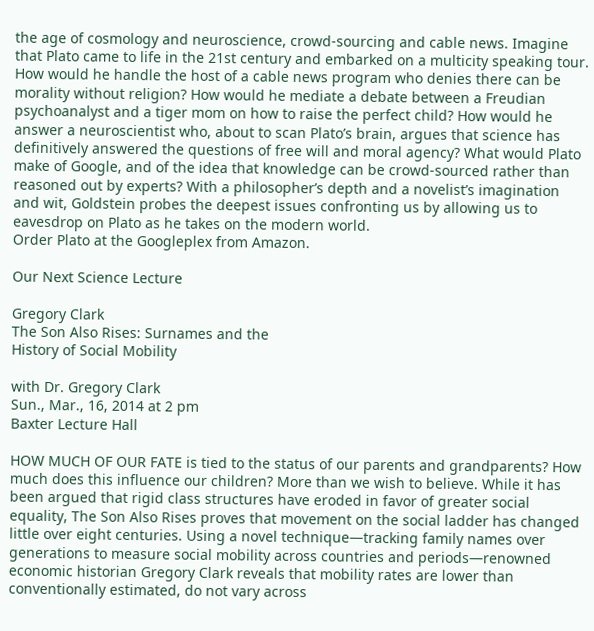the age of cosmology and neuroscience, crowd-sourcing and cable news. Imagine that Plato came to life in the 21st century and embarked on a multicity speaking tour. How would he handle the host of a cable news program who denies there can be morality without religion? How would he mediate a debate between a Freudian psychoanalyst and a tiger mom on how to raise the perfect child? How would he answer a neuroscientist who, about to scan Plato’s brain, argues that science has definitively answered the questions of free will and moral agency? What would Plato make of Google, and of the idea that knowledge can be crowd-sourced rather than reasoned out by experts? With a philosopher’s depth and a novelist’s imagination and wit, Goldstein probes the deepest issues confronting us by allowing us to eavesdrop on Plato as he takes on the modern world.
Order Plato at the Googleplex from Amazon.

Our Next Science Lecture

Gregory Clark
The Son Also Rises: Surnames and the
History of Social Mobility

with Dr. Gregory Clark
Sun., Mar., 16, 2014 at 2 pm
Baxter Lecture Hall

HOW MUCH OF OUR FATE is tied to the status of our parents and grandparents? How much does this influence our children? More than we wish to believe. While it has been argued that rigid class structures have eroded in favor of greater social equality, The Son Also Rises proves that movement on the social ladder has changed little over eight centuries. Using a novel technique—tracking family names over generations to measure social mobility across countries and periods—renowned economic historian Gregory Clark reveals that mobility rates are lower than conventionally estimated, do not vary across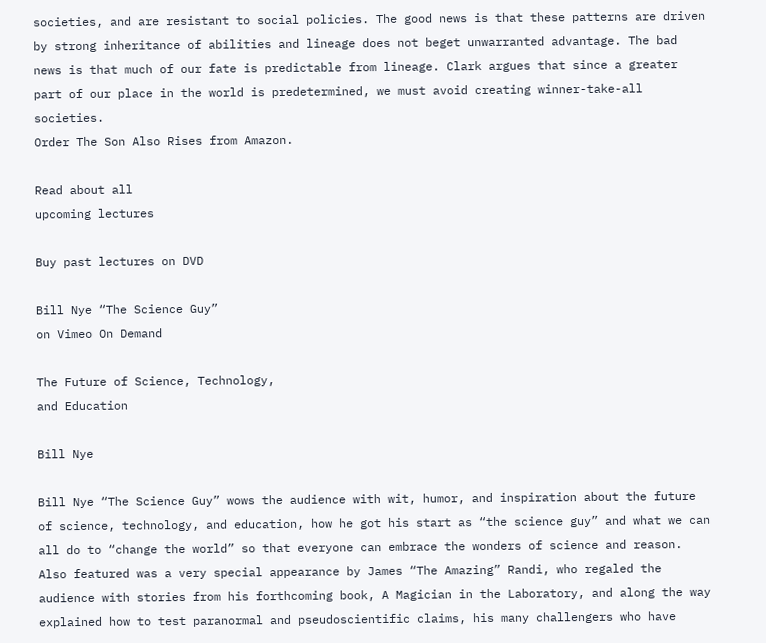societies, and are resistant to social policies. The good news is that these patterns are driven by strong inheritance of abilities and lineage does not beget unwarranted advantage. The bad news is that much of our fate is predictable from lineage. Clark argues that since a greater part of our place in the world is predetermined, we must avoid creating winner-take-all societies.
Order The Son Also Rises from Amazon.

Read about all
upcoming lectures

Buy past lectures on DVD

Bill Nye “The Science Guy”
on Vimeo On Demand

The Future of Science, Technology,
and Education

Bill Nye

Bill Nye “The Science Guy” wows the audience with wit, humor, and inspiration about the future of science, technology, and education, how he got his start as “the science guy” and what we can all do to “change the world” so that everyone can embrace the wonders of science and reason. Also featured was a very special appearance by James “The Amazing” Randi, who regaled the audience with stories from his forthcoming book, A Magician in the Laboratory, and along the way explained how to test paranormal and pseudoscientific claims, his many challengers who have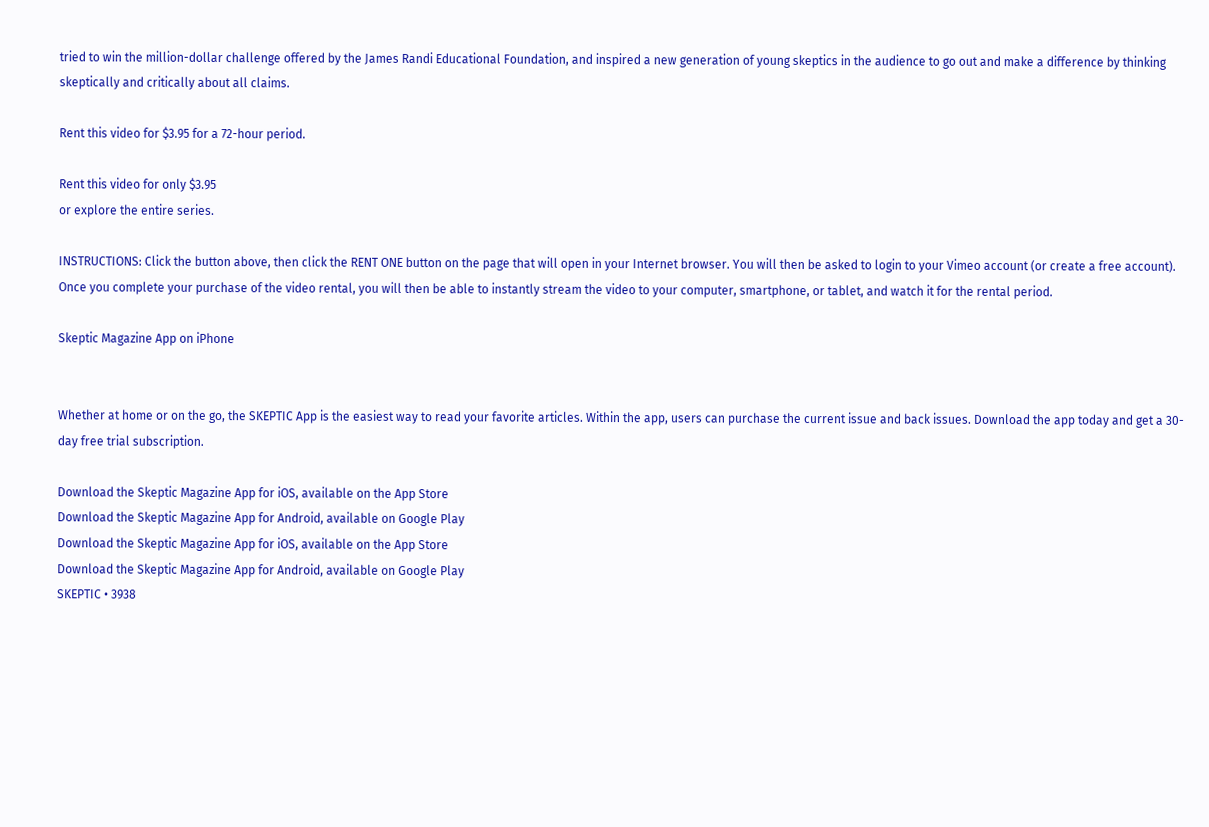tried to win the million-dollar challenge offered by the James Randi Educational Foundation, and inspired a new generation of young skeptics in the audience to go out and make a difference by thinking skeptically and critically about all claims.

Rent this video for $3.95 for a 72-hour period.

Rent this video for only $3.95
or explore the entire series.

INSTRUCTIONS: Click the button above, then click the RENT ONE button on the page that will open in your Internet browser. You will then be asked to login to your Vimeo account (or create a free account). Once you complete your purchase of the video rental, you will then be able to instantly stream the video to your computer, smartphone, or tablet, and watch it for the rental period.

Skeptic Magazine App on iPhone


Whether at home or on the go, the SKEPTIC App is the easiest way to read your favorite articles. Within the app, users can purchase the current issue and back issues. Download the app today and get a 30-day free trial subscription.

Download the Skeptic Magazine App for iOS, available on the App Store
Download the Skeptic Magazine App for Android, available on Google Play
Download the Skeptic Magazine App for iOS, available on the App Store
Download the Skeptic Magazine App for Android, available on Google Play
SKEPTIC • 3938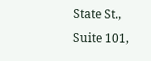State St., Suite 101,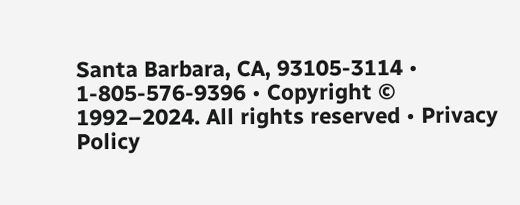Santa Barbara, CA, 93105-3114 • 1-805-576-9396 • Copyright © 1992–2024. All rights reserved • Privacy Policy